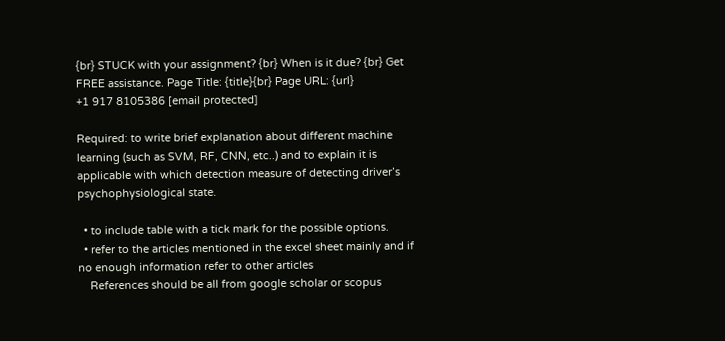{br} STUCK with your assignment? {br} When is it due? {br} Get FREE assistance. Page Title: {title}{br} Page URL: {url}
+1 917 8105386 [email protected]

Required: to write brief explanation about different machine learning (such as SVM, RF, CNN, etc..) and to explain it is applicable with which detection measure of detecting driver’s psychophysiological state.

  • to include table with a tick mark for the possible options.
  • refer to the articles mentioned in the excel sheet mainly and if no enough information refer to other articles
    References should be all from google scholar or scopus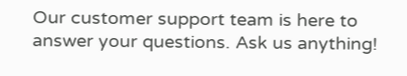Our customer support team is here to answer your questions. Ask us anything!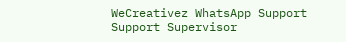WeCreativez WhatsApp Support
Support Supervisor